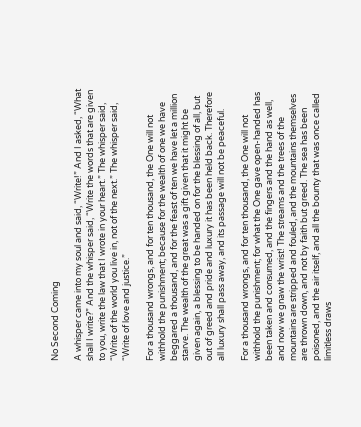No Second Coming

A whisper came into my soul and said, “Write!” And I asked, “What shall I write?” And the whisper said, “Write the words that are given to you, write the law that I wrote in your heart.” The whisper said, “Write of the world you live in, not of the next.” The whisper said, “Write of love and justice.”

For a thousand wrongs, and for ten thousand, the One will not withhold the punishment; because for the wealth of one we have beggared a thousand, and for the feast of ten we have let a million starve. The wealth of the great was a gift given that it might be given again, a blessing to be handed on for the blessing of all, but out of greed and pride and luxury it has been held back. Therefore all luxury shall pass away, and its passage will not be peaceful.

For a thousand wrongs, and for ten thousand, the One will not withhold the punishment; for what the One gave open-handed has been taken and consumed, and the fingers and the hand as well, and now we gnaw the wrist! The streams and the trees of the mountains are stripped and fouled, and the mountains themselves are thrown down, and not by faith but greed. The sea has been poisoned, and the air itself, and all the bounty that was once called limitless draws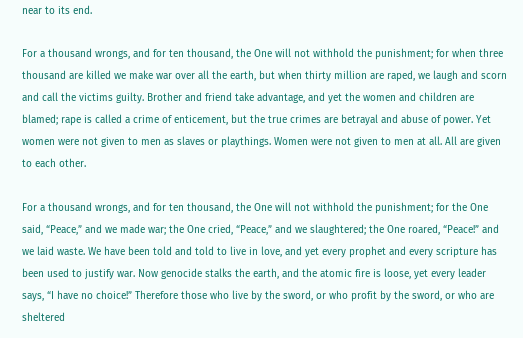near to its end.

For a thousand wrongs, and for ten thousand, the One will not withhold the punishment; for when three thousand are killed we make war over all the earth, but when thirty million are raped, we laugh and scorn and call the victims guilty. Brother and friend take advantage, and yet the women and children are blamed; rape is called a crime of enticement, but the true crimes are betrayal and abuse of power. Yet women were not given to men as slaves or playthings. Women were not given to men at all. All are given to each other.

For a thousand wrongs, and for ten thousand, the One will not withhold the punishment; for the One said, “Peace,” and we made war; the One cried, “Peace,” and we slaughtered; the One roared, “Peace!” and we laid waste. We have been told and told to live in love, and yet every prophet and every scripture has been used to justify war. Now genocide stalks the earth, and the atomic fire is loose, yet every leader says, “I have no choice!” Therefore those who live by the sword, or who profit by the sword, or who are sheltered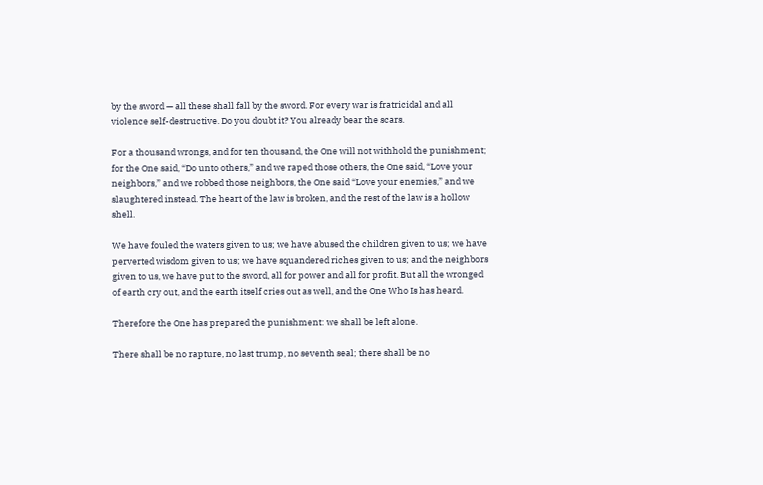by the sword — all these shall fall by the sword. For every war is fratricidal and all violence self-destructive. Do you doubt it? You already bear the scars.

For a thousand wrongs, and for ten thousand, the One will not withhold the punishment; for the One said, “Do unto others,” and we raped those others, the One said, “Love your neighbors,” and we robbed those neighbors, the One said “Love your enemies,” and we slaughtered instead. The heart of the law is broken, and the rest of the law is a hollow shell.

We have fouled the waters given to us; we have abused the children given to us; we have perverted wisdom given to us; we have squandered riches given to us; and the neighbors given to us, we have put to the sword, all for power and all for profit. But all the wronged of earth cry out, and the earth itself cries out as well, and the One Who Is has heard.

Therefore the One has prepared the punishment: we shall be left alone.

There shall be no rapture, no last trump, no seventh seal; there shall be no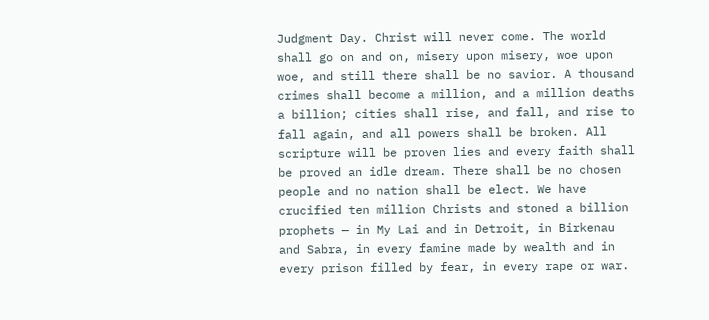Judgment Day. Christ will never come. The world shall go on and on, misery upon misery, woe upon woe, and still there shall be no savior. A thousand crimes shall become a million, and a million deaths a billion; cities shall rise, and fall, and rise to fall again, and all powers shall be broken. All scripture will be proven lies and every faith shall be proved an idle dream. There shall be no chosen people and no nation shall be elect. We have crucified ten million Christs and stoned a billion prophets — in My Lai and in Detroit, in Birkenau and Sabra, in every famine made by wealth and in every prison filled by fear, in every rape or war.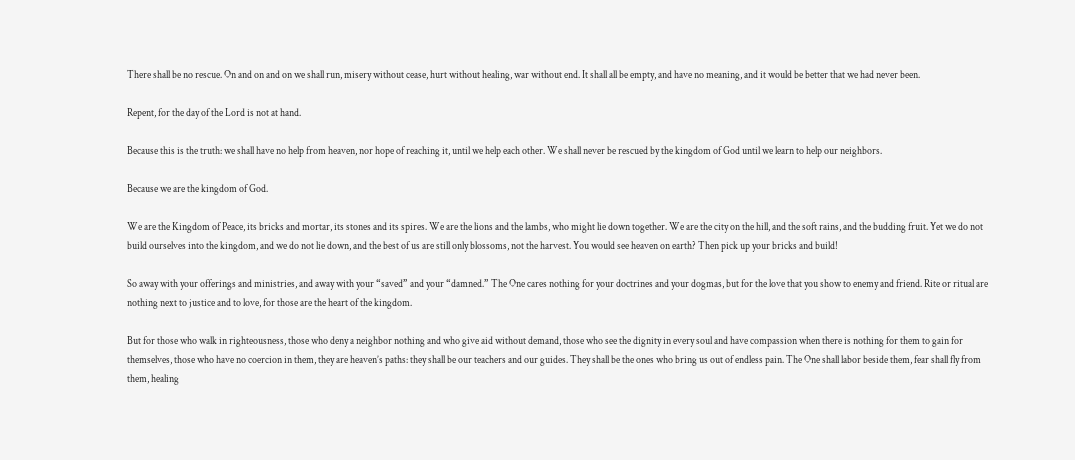There shall be no rescue. On and on and on we shall run, misery without cease, hurt without healing, war without end. It shall all be empty, and have no meaning, and it would be better that we had never been.

Repent, for the day of the Lord is not at hand.

Because this is the truth: we shall have no help from heaven, nor hope of reaching it, until we help each other. We shall never be rescued by the kingdom of God until we learn to help our neighbors.

Because we are the kingdom of God.

We are the Kingdom of Peace, its bricks and mortar, its stones and its spires. We are the lions and the lambs, who might lie down together. We are the city on the hill, and the soft rains, and the budding fruit. Yet we do not build ourselves into the kingdom, and we do not lie down, and the best of us are still only blossoms, not the harvest. You would see heaven on earth? Then pick up your bricks and build!

So away with your offerings and ministries, and away with your “saved” and your “damned.” The One cares nothing for your doctrines and your dogmas, but for the love that you show to enemy and friend. Rite or ritual are nothing next to justice and to love, for those are the heart of the kingdom.

But for those who walk in righteousness, those who deny a neighbor nothing and who give aid without demand, those who see the dignity in every soul and have compassion when there is nothing for them to gain for themselves, those who have no coercion in them, they are heaven’s paths: they shall be our teachers and our guides. They shall be the ones who bring us out of endless pain. The One shall labor beside them, fear shall fly from them, healing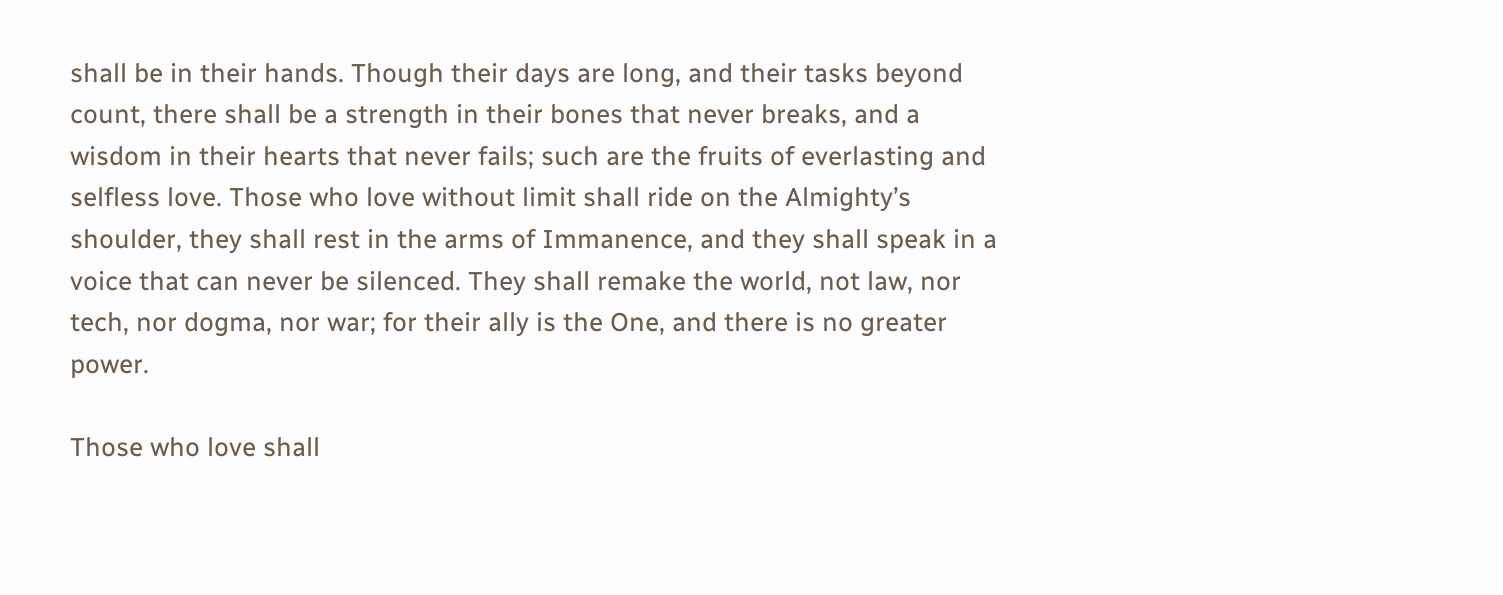shall be in their hands. Though their days are long, and their tasks beyond count, there shall be a strength in their bones that never breaks, and a wisdom in their hearts that never fails; such are the fruits of everlasting and selfless love. Those who love without limit shall ride on the Almighty’s shoulder, they shall rest in the arms of Immanence, and they shall speak in a voice that can never be silenced. They shall remake the world, not law, nor tech, nor dogma, nor war; for their ally is the One, and there is no greater power.

Those who love shall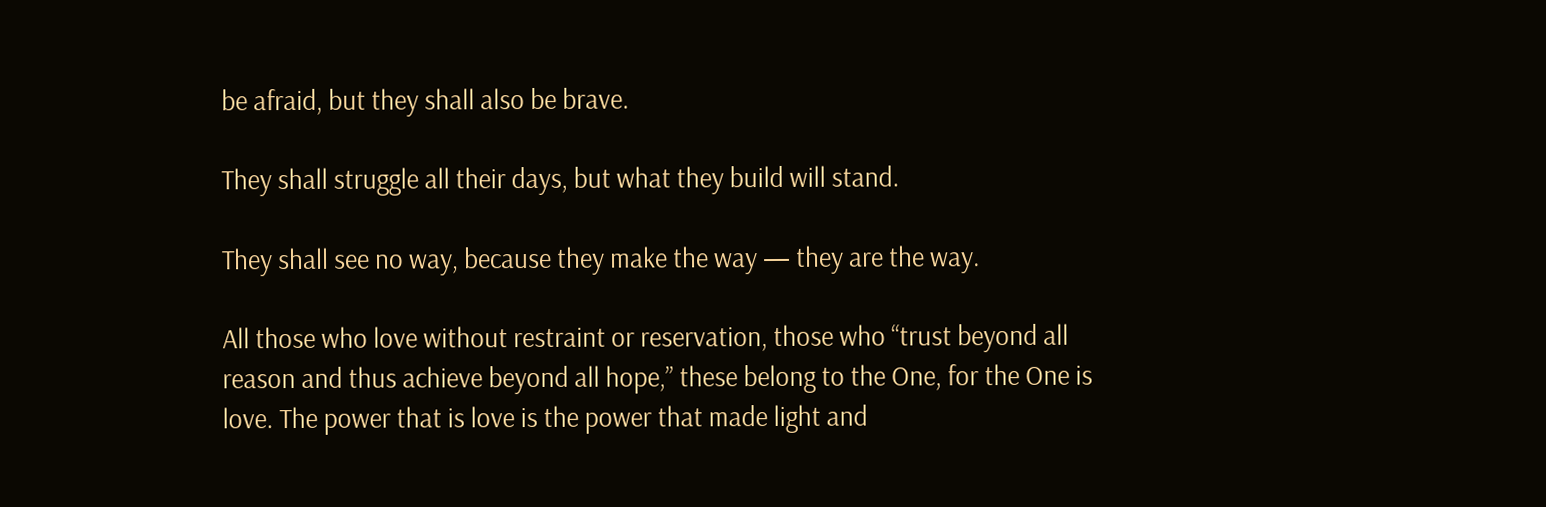be afraid, but they shall also be brave.

They shall struggle all their days, but what they build will stand.

They shall see no way, because they make the way — they are the way.

All those who love without restraint or reservation, those who “trust beyond all reason and thus achieve beyond all hope,” these belong to the One, for the One is love. The power that is love is the power that made light and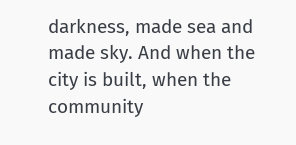darkness, made sea and made sky. And when the city is built, when the community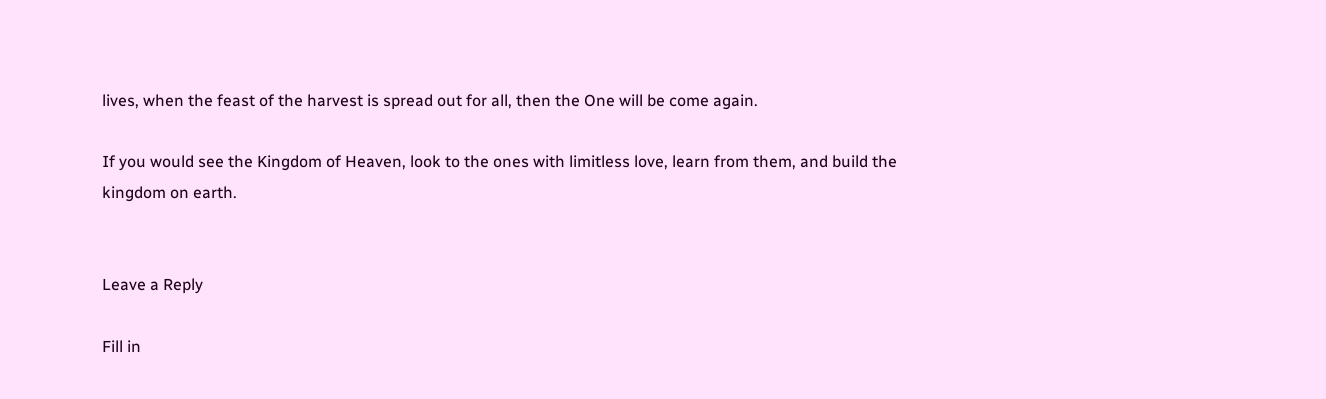lives, when the feast of the harvest is spread out for all, then the One will be come again.

If you would see the Kingdom of Heaven, look to the ones with limitless love, learn from them, and build the kingdom on earth.


Leave a Reply

Fill in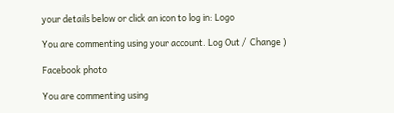your details below or click an icon to log in: Logo

You are commenting using your account. Log Out /  Change )

Facebook photo

You are commenting using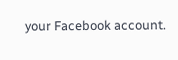your Facebook account.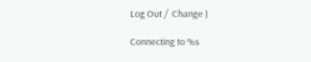Log Out /  Change )

Connecting to %s